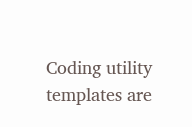Coding utility templates are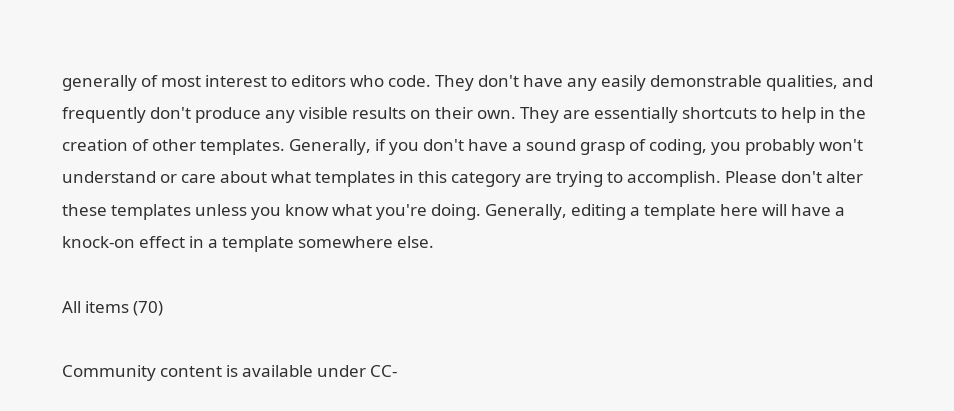generally of most interest to editors who code. They don't have any easily demonstrable qualities, and frequently don't produce any visible results on their own. They are essentially shortcuts to help in the creation of other templates. Generally, if you don't have a sound grasp of coding, you probably won't understand or care about what templates in this category are trying to accomplish. Please don't alter these templates unless you know what you're doing. Generally, editing a template here will have a knock-on effect in a template somewhere else.

All items (70)

Community content is available under CC-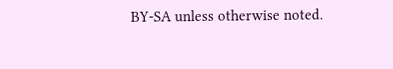BY-SA unless otherwise noted.